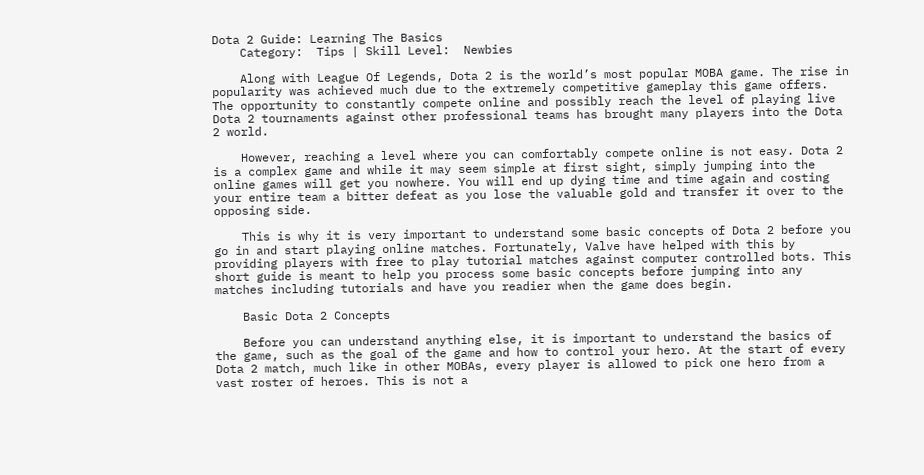Dota 2 Guide: Learning The Basics
    Category:  Tips | Skill Level:  Newbies

    Along with League Of Legends, Dota 2 is the world’s most popular MOBA game. The rise in popularity was achieved much due to the extremely competitive gameplay this game offers. The opportunity to constantly compete online and possibly reach the level of playing live Dota 2 tournaments against other professional teams has brought many players into the Dota 2 world.

    However, reaching a level where you can comfortably compete online is not easy. Dota 2 is a complex game and while it may seem simple at first sight, simply jumping into the online games will get you nowhere. You will end up dying time and time again and costing your entire team a bitter defeat as you lose the valuable gold and transfer it over to the opposing side.

    This is why it is very important to understand some basic concepts of Dota 2 before you go in and start playing online matches. Fortunately, Valve have helped with this by providing players with free to play tutorial matches against computer controlled bots. This short guide is meant to help you process some basic concepts before jumping into any matches including tutorials and have you readier when the game does begin.

    Basic Dota 2 Concepts

    Before you can understand anything else, it is important to understand the basics of the game, such as the goal of the game and how to control your hero. At the start of every Dota 2 match, much like in other MOBAs, every player is allowed to pick one hero from a vast roster of heroes. This is not a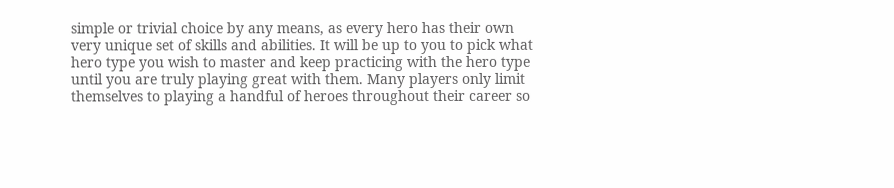simple or trivial choice by any means, as every hero has their own very unique set of skills and abilities. It will be up to you to pick what hero type you wish to master and keep practicing with the hero type until you are truly playing great with them. Many players only limit themselves to playing a handful of heroes throughout their career so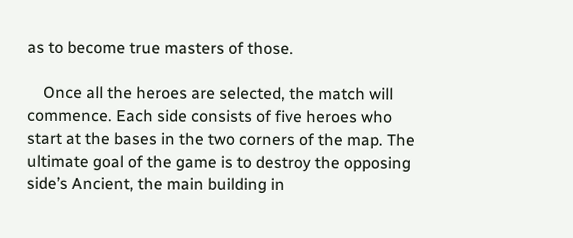as to become true masters of those.

    Once all the heroes are selected, the match will commence. Each side consists of five heroes who start at the bases in the two corners of the map. The ultimate goal of the game is to destroy the opposing side’s Ancient, the main building in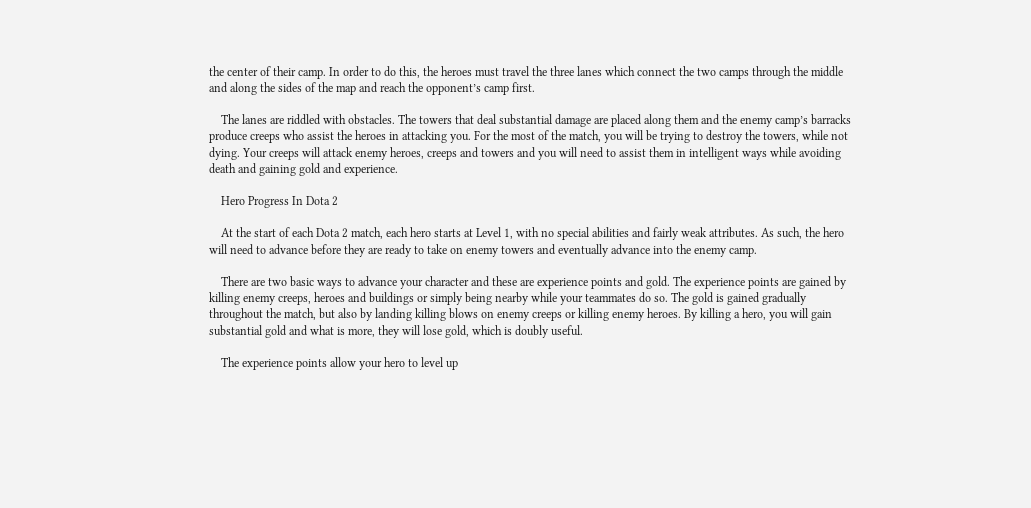the center of their camp. In order to do this, the heroes must travel the three lanes which connect the two camps through the middle and along the sides of the map and reach the opponent’s camp first.

    The lanes are riddled with obstacles. The towers that deal substantial damage are placed along them and the enemy camp’s barracks produce creeps who assist the heroes in attacking you. For the most of the match, you will be trying to destroy the towers, while not dying. Your creeps will attack enemy heroes, creeps and towers and you will need to assist them in intelligent ways while avoiding death and gaining gold and experience.

    Hero Progress In Dota 2

    At the start of each Dota 2 match, each hero starts at Level 1, with no special abilities and fairly weak attributes. As such, the hero will need to advance before they are ready to take on enemy towers and eventually advance into the enemy camp.

    There are two basic ways to advance your character and these are experience points and gold. The experience points are gained by killing enemy creeps, heroes and buildings or simply being nearby while your teammates do so. The gold is gained gradually throughout the match, but also by landing killing blows on enemy creeps or killing enemy heroes. By killing a hero, you will gain substantial gold and what is more, they will lose gold, which is doubly useful.

    The experience points allow your hero to level up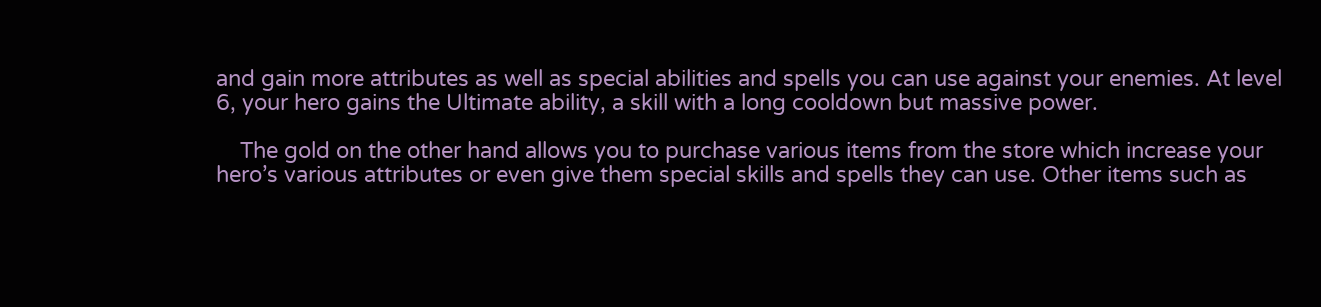and gain more attributes as well as special abilities and spells you can use against your enemies. At level 6, your hero gains the Ultimate ability, a skill with a long cooldown but massive power.

    The gold on the other hand allows you to purchase various items from the store which increase your hero’s various attributes or even give them special skills and spells they can use. Other items such as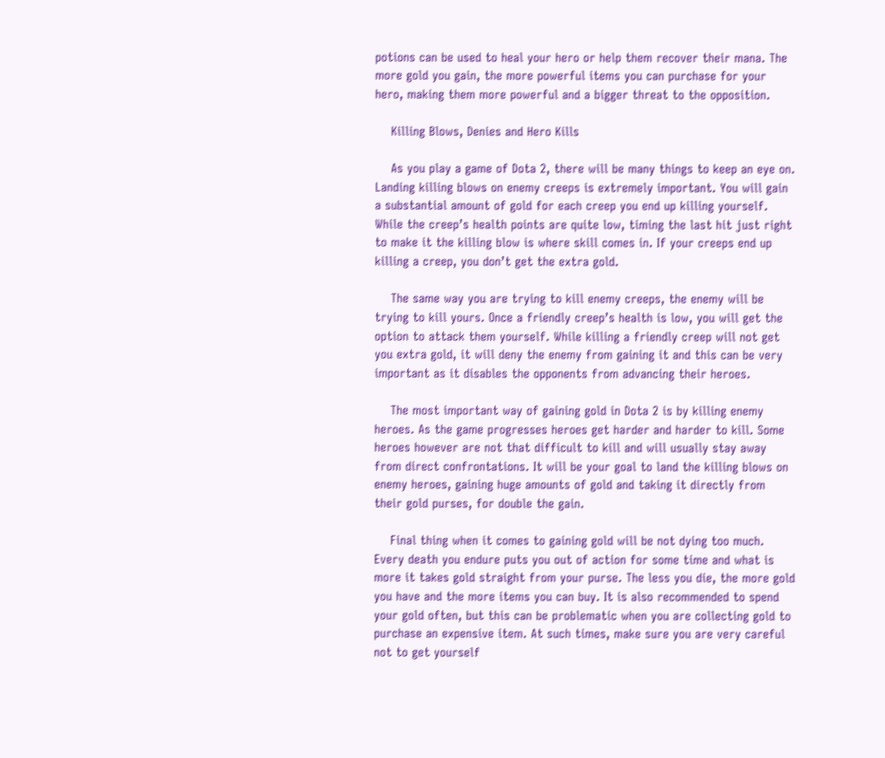potions can be used to heal your hero or help them recover their mana. The more gold you gain, the more powerful items you can purchase for your hero, making them more powerful and a bigger threat to the opposition.

    Killing Blows, Denies and Hero Kills

    As you play a game of Dota 2, there will be many things to keep an eye on. Landing killing blows on enemy creeps is extremely important. You will gain a substantial amount of gold for each creep you end up killing yourself. While the creep’s health points are quite low, timing the last hit just right to make it the killing blow is where skill comes in. If your creeps end up killing a creep, you don’t get the extra gold.

    The same way you are trying to kill enemy creeps, the enemy will be trying to kill yours. Once a friendly creep’s health is low, you will get the option to attack them yourself. While killing a friendly creep will not get you extra gold, it will deny the enemy from gaining it and this can be very important as it disables the opponents from advancing their heroes.

    The most important way of gaining gold in Dota 2 is by killing enemy heroes. As the game progresses heroes get harder and harder to kill. Some heroes however are not that difficult to kill and will usually stay away from direct confrontations. It will be your goal to land the killing blows on enemy heroes, gaining huge amounts of gold and taking it directly from their gold purses, for double the gain.

    Final thing when it comes to gaining gold will be not dying too much. Every death you endure puts you out of action for some time and what is more it takes gold straight from your purse. The less you die, the more gold you have and the more items you can buy. It is also recommended to spend your gold often, but this can be problematic when you are collecting gold to purchase an expensive item. At such times, make sure you are very careful not to get yourself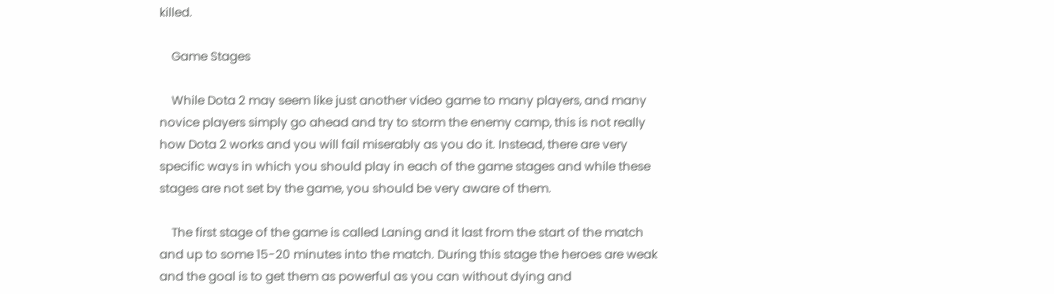killed.

    Game Stages

    While Dota 2 may seem like just another video game to many players, and many novice players simply go ahead and try to storm the enemy camp, this is not really how Dota 2 works and you will fail miserably as you do it. Instead, there are very specific ways in which you should play in each of the game stages and while these stages are not set by the game, you should be very aware of them.

    The first stage of the game is called Laning and it last from the start of the match and up to some 15-20 minutes into the match. During this stage the heroes are weak and the goal is to get them as powerful as you can without dying and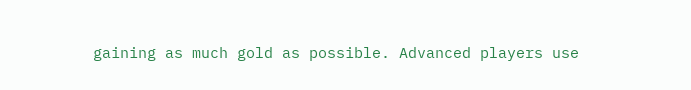gaining as much gold as possible. Advanced players use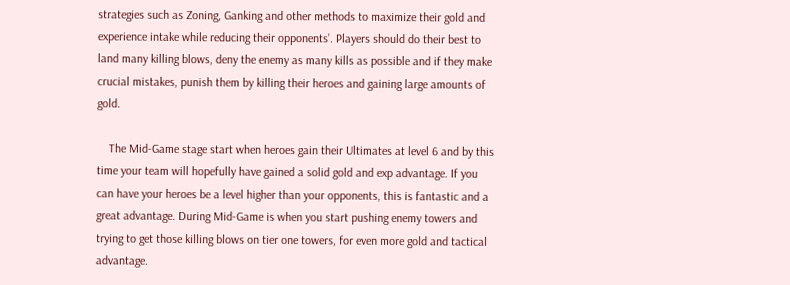strategies such as Zoning, Ganking and other methods to maximize their gold and experience intake while reducing their opponents’. Players should do their best to land many killing blows, deny the enemy as many kills as possible and if they make crucial mistakes, punish them by killing their heroes and gaining large amounts of gold.

    The Mid-Game stage start when heroes gain their Ultimates at level 6 and by this time your team will hopefully have gained a solid gold and exp advantage. If you can have your heroes be a level higher than your opponents, this is fantastic and a great advantage. During Mid-Game is when you start pushing enemy towers and trying to get those killing blows on tier one towers, for even more gold and tactical advantage.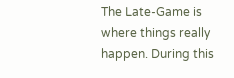The Late-Game is where things really happen. During this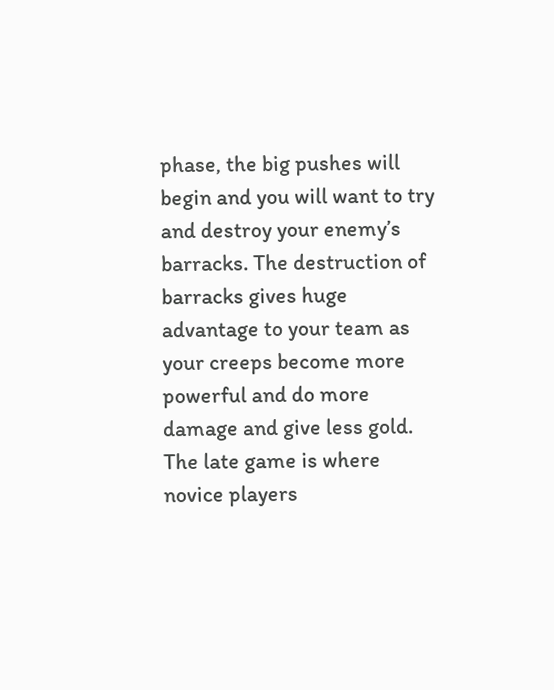phase, the big pushes will begin and you will want to try and destroy your enemy’s barracks. The destruction of barracks gives huge advantage to your team as your creeps become more powerful and do more damage and give less gold. The late game is where novice players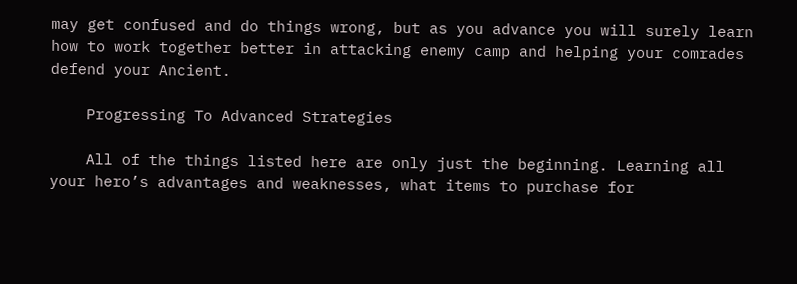may get confused and do things wrong, but as you advance you will surely learn how to work together better in attacking enemy camp and helping your comrades defend your Ancient.

    Progressing To Advanced Strategies

    All of the things listed here are only just the beginning. Learning all your hero’s advantages and weaknesses, what items to purchase for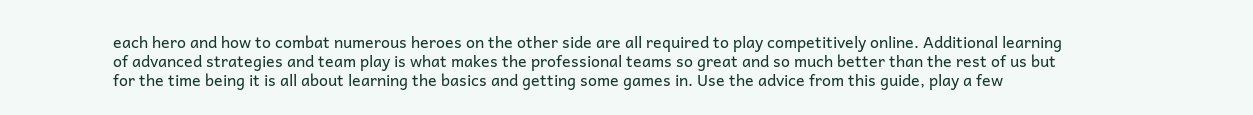each hero and how to combat numerous heroes on the other side are all required to play competitively online. Additional learning of advanced strategies and team play is what makes the professional teams so great and so much better than the rest of us but for the time being it is all about learning the basics and getting some games in. Use the advice from this guide, play a few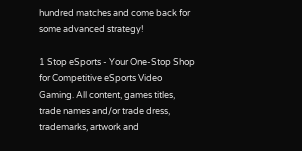hundred matches and come back for some advanced strategy!

1 Stop eSports - Your One-Stop Shop for Competitive eSports Video Gaming. All content, games titles, trade names and/or trade dress, trademarks, artwork and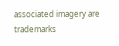associated imagery are trademarks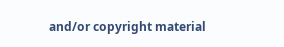and/or copyright material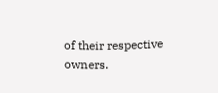of their respective owners.